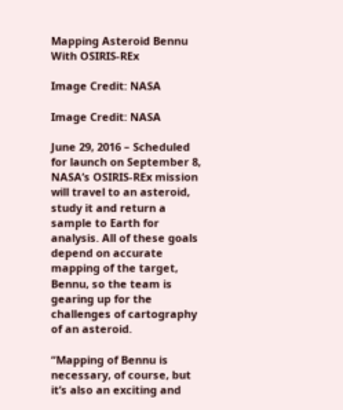Mapping Asteroid Bennu With OSIRIS-REx

Image Credit: NASA

Image Credit: NASA

June 29, 2016 – Scheduled for launch on September 8, NASA’s OSIRIS-REx mission will travel to an asteroid, study it and return a sample to Earth for analysis. All of these goals depend on accurate mapping of the target, Bennu, so the team is gearing up for the challenges of cartography of an asteroid.

“Mapping of Bennu is necessary, of course, but it’s also an exciting and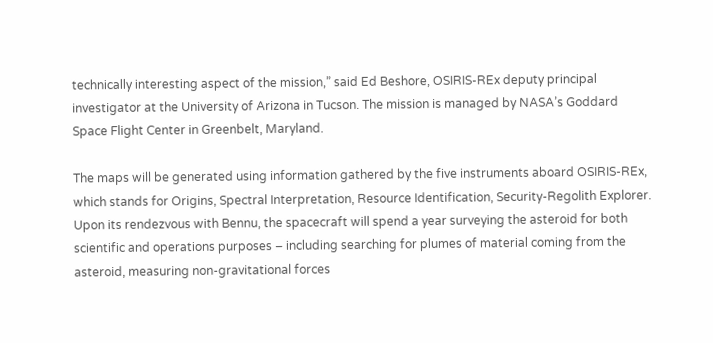technically interesting aspect of the mission,” said Ed Beshore, OSIRIS-REx deputy principal investigator at the University of Arizona in Tucson. The mission is managed by NASA’s Goddard Space Flight Center in Greenbelt, Maryland.

The maps will be generated using information gathered by the five instruments aboard OSIRIS-REx, which stands for Origins, Spectral Interpretation, Resource Identification, Security-Regolith Explorer. Upon its rendezvous with Bennu, the spacecraft will spend a year surveying the asteroid for both scientific and operations purposes – including searching for plumes of material coming from the asteroid, measuring non-gravitational forces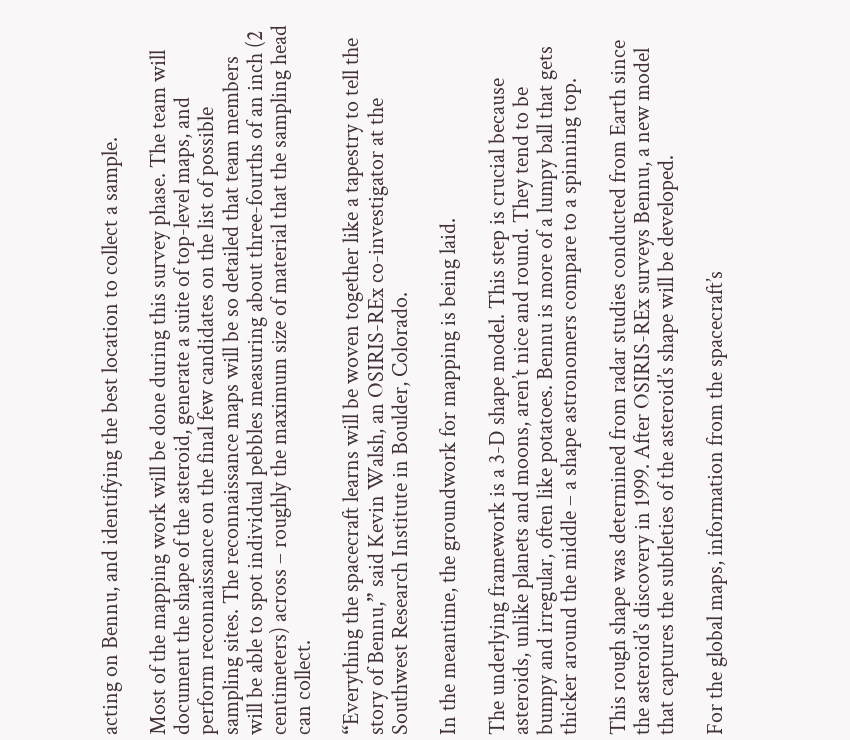acting on Bennu, and identifying the best location to collect a sample.

Most of the mapping work will be done during this survey phase. The team will document the shape of the asteroid, generate a suite of top-level maps, and perform reconnaissance on the final few candidates on the list of possible sampling sites. The reconnaissance maps will be so detailed that team members will be able to spot individual pebbles measuring about three-fourths of an inch (2 centimeters) across – roughly the maximum size of material that the sampling head can collect.

“Everything the spacecraft learns will be woven together like a tapestry to tell the story of Bennu,” said Kevin Walsh, an OSIRIS-REx co-investigator at the Southwest Research Institute in Boulder, Colorado.

In the meantime, the groundwork for mapping is being laid.

The underlying framework is a 3-D shape model. This step is crucial because asteroids, unlike planets and moons, aren’t nice and round. They tend to be bumpy and irregular, often like potatoes. Bennu is more of a lumpy ball that gets thicker around the middle – a shape astronomers compare to a spinning top.

This rough shape was determined from radar studies conducted from Earth since the asteroid’s discovery in 1999. After OSIRIS-REx surveys Bennu, a new model that captures the subtleties of the asteroid’s shape will be developed.

For the global maps, information from the spacecraft’s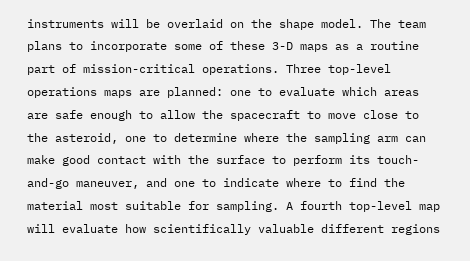instruments will be overlaid on the shape model. The team plans to incorporate some of these 3-D maps as a routine part of mission-critical operations. Three top-level operations maps are planned: one to evaluate which areas are safe enough to allow the spacecraft to move close to the asteroid, one to determine where the sampling arm can make good contact with the surface to perform its touch-and-go maneuver, and one to indicate where to find the material most suitable for sampling. A fourth top-level map will evaluate how scientifically valuable different regions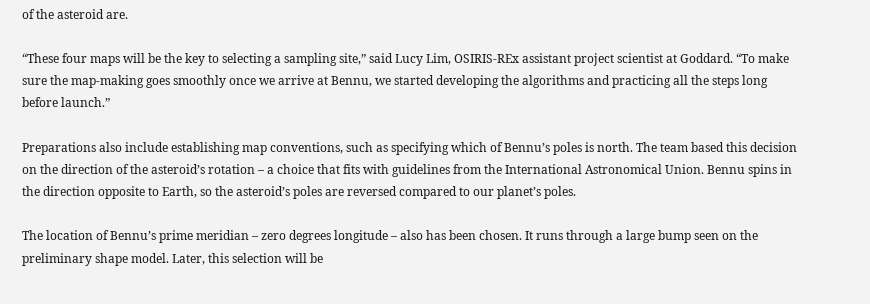of the asteroid are.

“These four maps will be the key to selecting a sampling site,” said Lucy Lim, OSIRIS-REx assistant project scientist at Goddard. “To make sure the map-making goes smoothly once we arrive at Bennu, we started developing the algorithms and practicing all the steps long before launch.”

Preparations also include establishing map conventions, such as specifying which of Bennu’s poles is north. The team based this decision on the direction of the asteroid’s rotation – a choice that fits with guidelines from the International Astronomical Union. Bennu spins in the direction opposite to Earth, so the asteroid’s poles are reversed compared to our planet’s poles.

The location of Bennu’s prime meridian – zero degrees longitude – also has been chosen. It runs through a large bump seen on the preliminary shape model. Later, this selection will be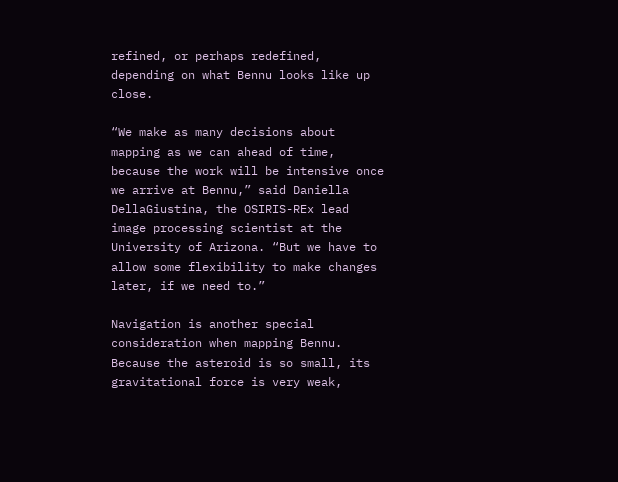refined, or perhaps redefined, depending on what Bennu looks like up close.

“We make as many decisions about mapping as we can ahead of time, because the work will be intensive once we arrive at Bennu,” said Daniella DellaGiustina, the OSIRIS-REx lead image processing scientist at the University of Arizona. “But we have to allow some flexibility to make changes later, if we need to.”

Navigation is another special consideration when mapping Bennu. Because the asteroid is so small, its gravitational force is very weak,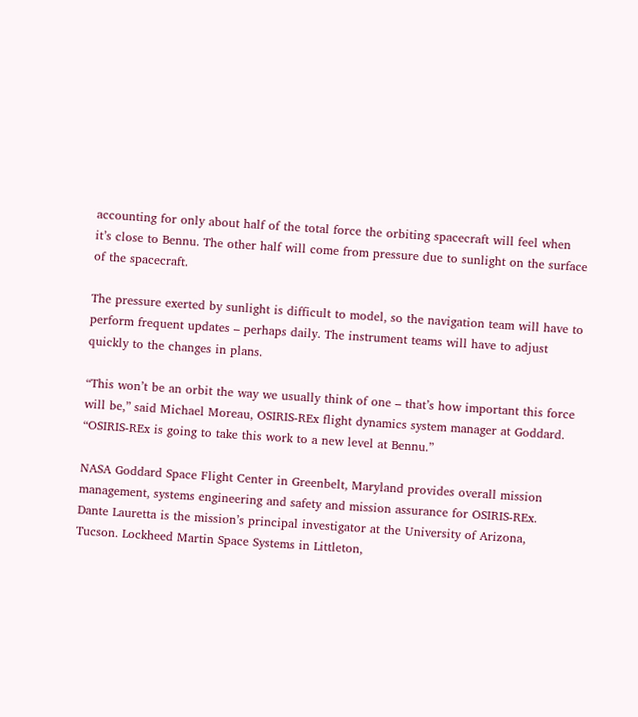accounting for only about half of the total force the orbiting spacecraft will feel when it’s close to Bennu. The other half will come from pressure due to sunlight on the surface of the spacecraft.

The pressure exerted by sunlight is difficult to model, so the navigation team will have to perform frequent updates – perhaps daily. The instrument teams will have to adjust quickly to the changes in plans.

“This won’t be an orbit the way we usually think of one – that’s how important this force will be,” said Michael Moreau, OSIRIS-REx flight dynamics system manager at Goddard. “OSIRIS-REx is going to take this work to a new level at Bennu.”

NASA Goddard Space Flight Center in Greenbelt, Maryland provides overall mission management, systems engineering and safety and mission assurance for OSIRIS-REx. Dante Lauretta is the mission’s principal investigator at the University of Arizona, Tucson. Lockheed Martin Space Systems in Littleton,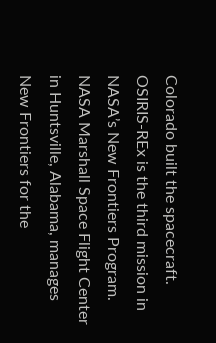Colorado built the spacecraft. OSIRIS-REx is the third mission in NASA’s New Frontiers Program. NASA Marshall Space Flight Center in Huntsville, Alabama, manages New Frontiers for the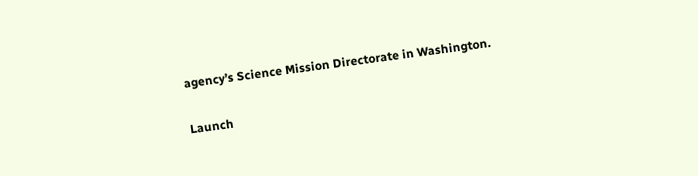agency’s Science Mission Directorate in Washington.

Launch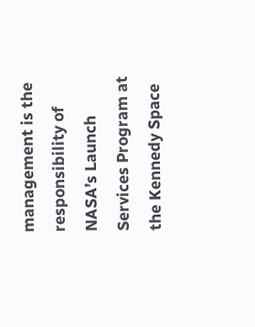management is the responsibility of NASA’s Launch Services Program at the Kennedy Space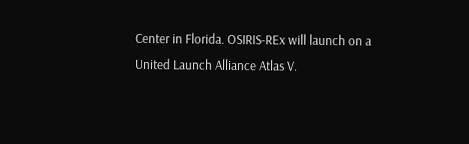Center in Florida. OSIRIS-REx will launch on a United Launch Alliance Atlas V.